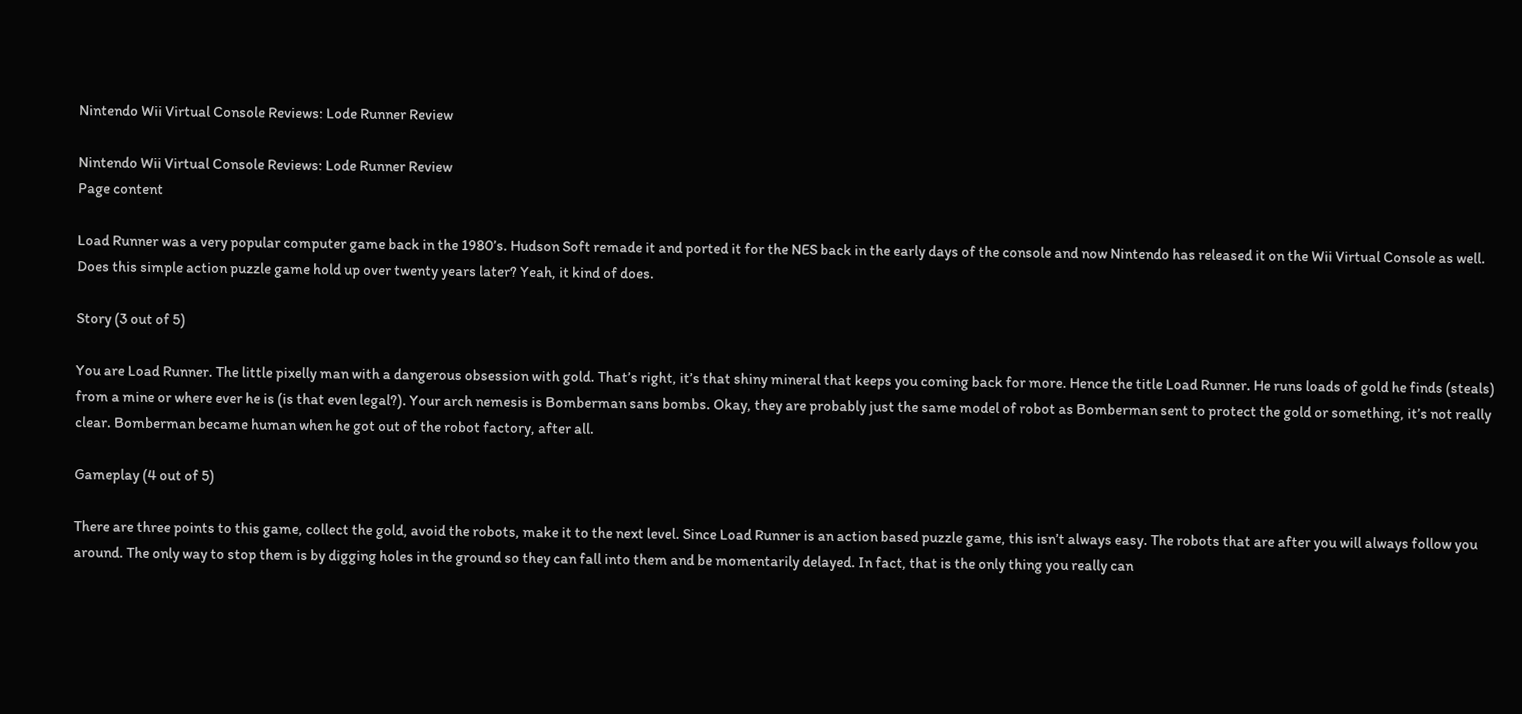Nintendo Wii Virtual Console Reviews: Lode Runner Review

Nintendo Wii Virtual Console Reviews: Lode Runner Review
Page content

Load Runner was a very popular computer game back in the 1980’s. Hudson Soft remade it and ported it for the NES back in the early days of the console and now Nintendo has released it on the Wii Virtual Console as well. Does this simple action puzzle game hold up over twenty years later? Yeah, it kind of does.

Story (3 out of 5)

You are Load Runner. The little pixelly man with a dangerous obsession with gold. That’s right, it’s that shiny mineral that keeps you coming back for more. Hence the title Load Runner. He runs loads of gold he finds (steals) from a mine or where ever he is (is that even legal?). Your arch nemesis is Bomberman sans bombs. Okay, they are probably just the same model of robot as Bomberman sent to protect the gold or something, it’s not really clear. Bomberman became human when he got out of the robot factory, after all.

Gameplay (4 out of 5)

There are three points to this game, collect the gold, avoid the robots, make it to the next level. Since Load Runner is an action based puzzle game, this isn’t always easy. The robots that are after you will always follow you around. The only way to stop them is by digging holes in the ground so they can fall into them and be momentarily delayed. In fact, that is the only thing you really can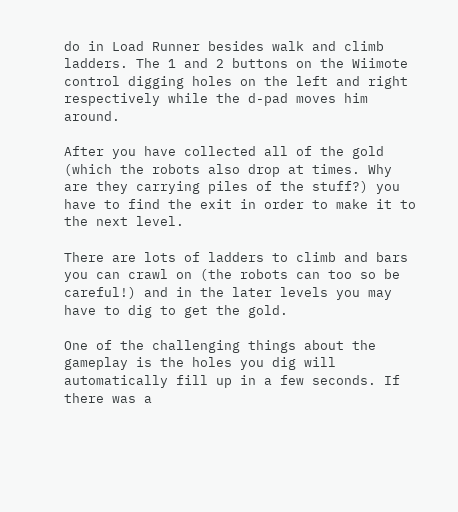do in Load Runner besides walk and climb ladders. The 1 and 2 buttons on the Wiimote control digging holes on the left and right respectively while the d-pad moves him around.

After you have collected all of the gold (which the robots also drop at times. Why are they carrying piles of the stuff?) you have to find the exit in order to make it to the next level.

There are lots of ladders to climb and bars you can crawl on (the robots can too so be careful!) and in the later levels you may have to dig to get the gold.

One of the challenging things about the gameplay is the holes you dig will automatically fill up in a few seconds. If there was a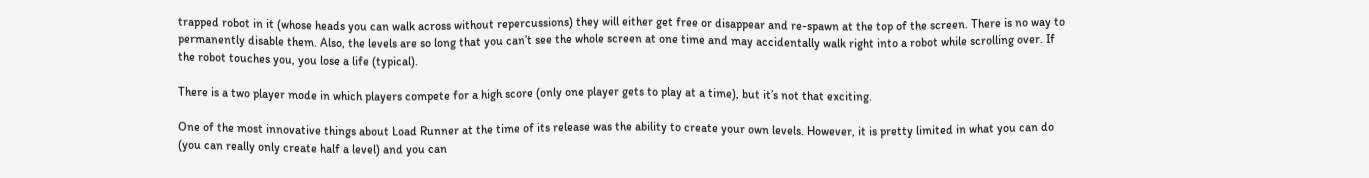trapped robot in it (whose heads you can walk across without repercussions) they will either get free or disappear and re-spawn at the top of the screen. There is no way to permanently disable them. Also, the levels are so long that you can’t see the whole screen at one time and may accidentally walk right into a robot while scrolling over. If the robot touches you, you lose a life (typical).

There is a two player mode in which players compete for a high score (only one player gets to play at a time), but it’s not that exciting.

One of the most innovative things about Load Runner at the time of its release was the ability to create your own levels. However, it is pretty limited in what you can do (you can really only create half a level) and you can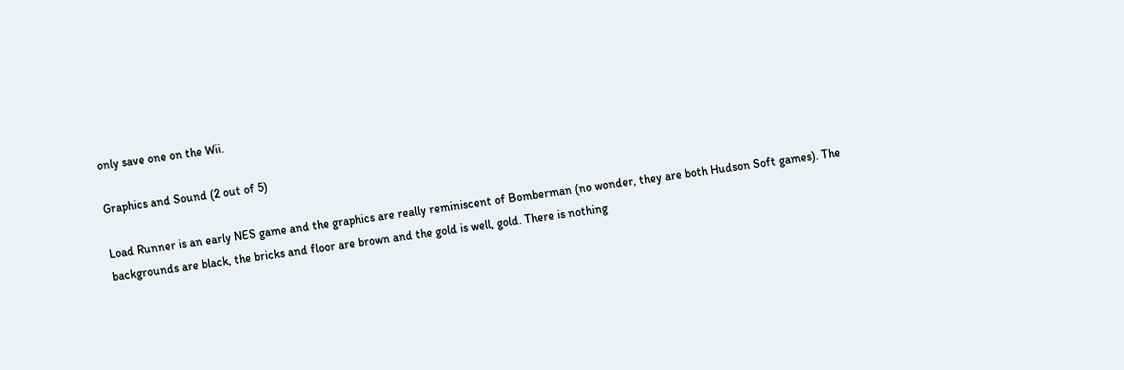only save one on the Wii.

Graphics and Sound (2 out of 5)

Load Runner is an early NES game and the graphics are really reminiscent of Bomberman (no wonder, they are both Hudson Soft games). The backgrounds are black, the bricks and floor are brown and the gold is well, gold. There is nothing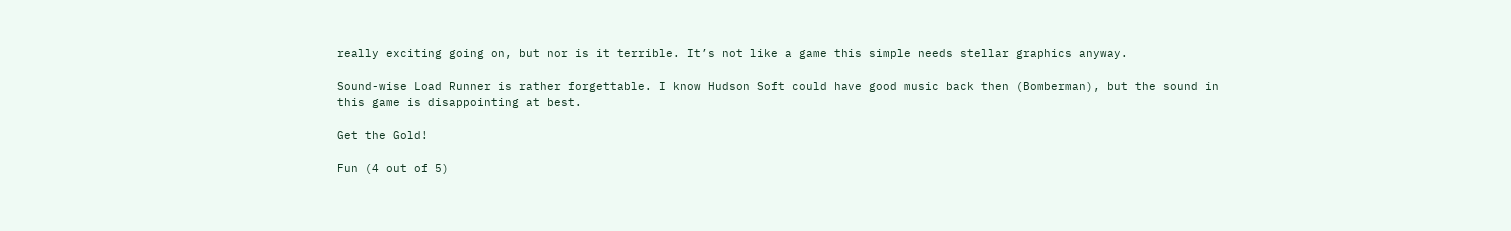really exciting going on, but nor is it terrible. It’s not like a game this simple needs stellar graphics anyway.

Sound-wise Load Runner is rather forgettable. I know Hudson Soft could have good music back then (Bomberman), but the sound in this game is disappointing at best.

Get the Gold!

Fun (4 out of 5)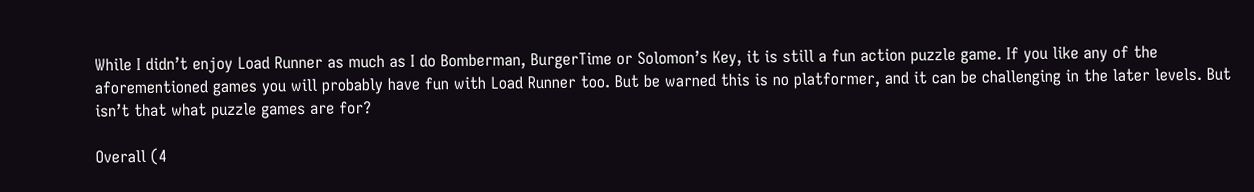While I didn’t enjoy Load Runner as much as I do Bomberman, BurgerTime or Solomon’s Key, it is still a fun action puzzle game. If you like any of the aforementioned games you will probably have fun with Load Runner too. But be warned this is no platformer, and it can be challenging in the later levels. But isn’t that what puzzle games are for?

Overall (4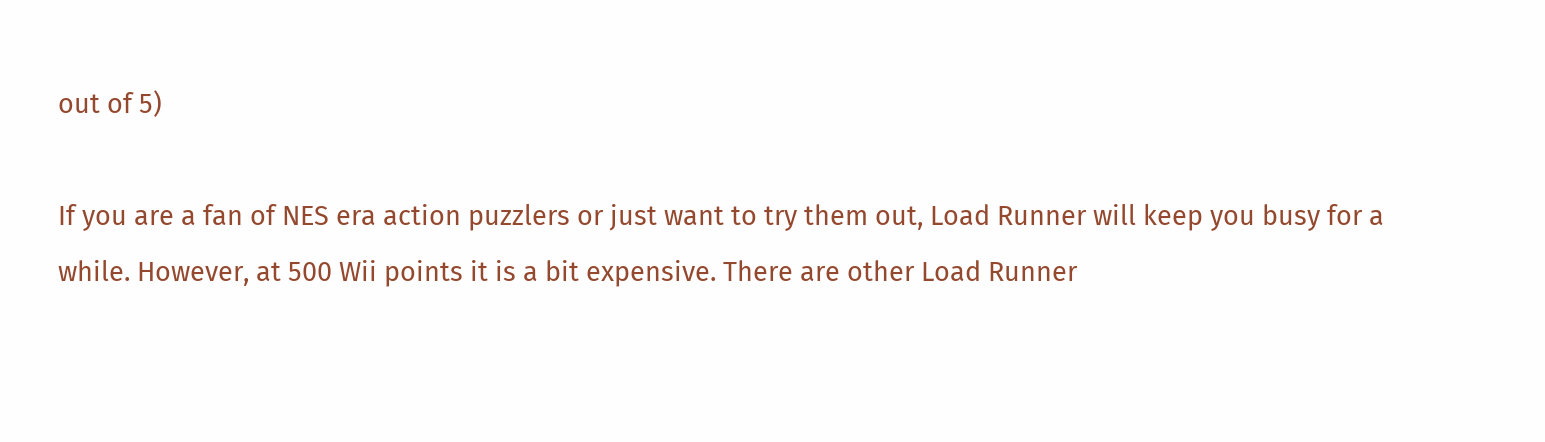out of 5)

If you are a fan of NES era action puzzlers or just want to try them out, Load Runner will keep you busy for a while. However, at 500 Wii points it is a bit expensive. There are other Load Runner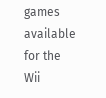games available for the Wii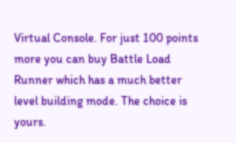Virtual Console. For just 100 points more you can buy Battle Load Runner which has a much better level building mode. The choice is yours.